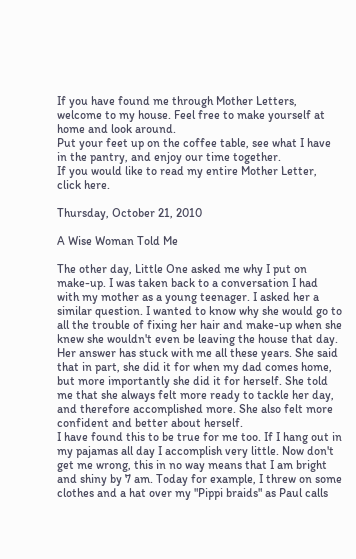If you have found me through Mother Letters, welcome to my house. Feel free to make yourself at home and look around.
Put your feet up on the coffee table, see what I have in the pantry, and enjoy our time together.
If you would like to read my entire Mother Letter, click here.

Thursday, October 21, 2010

A Wise Woman Told Me

The other day, Little One asked me why I put on make-up. I was taken back to a conversation I had with my mother as a young teenager. I asked her a similar question. I wanted to know why she would go to all the trouble of fixing her hair and make-up when she knew she wouldn't even be leaving the house that day. Her answer has stuck with me all these years. She said that in part, she did it for when my dad comes home, but more importantly she did it for herself. She told me that she always felt more ready to tackle her day, and therefore accomplished more. She also felt more confident and better about herself.
I have found this to be true for me too. If I hang out in my pajamas all day I accomplish very little. Now don't get me wrong, this in no way means that I am bright and shiny by 7 am. Today for example, I threw on some clothes and a hat over my "Pippi braids" as Paul calls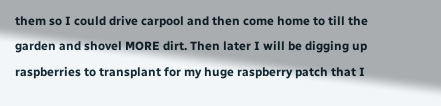them so I could drive carpool and then come home to till the garden and shovel MORE dirt. Then later I will be digging up raspberries to transplant for my huge raspberry patch that I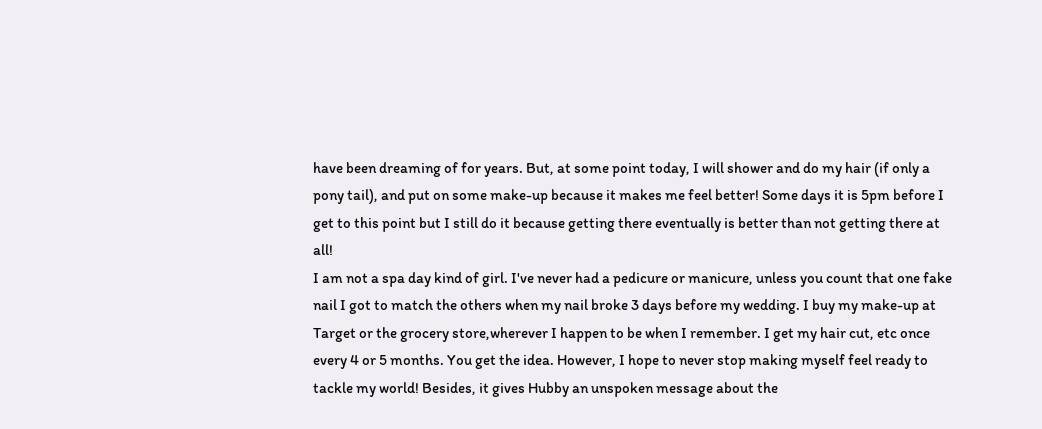have been dreaming of for years. But, at some point today, I will shower and do my hair (if only a pony tail), and put on some make-up because it makes me feel better! Some days it is 5pm before I get to this point but I still do it because getting there eventually is better than not getting there at all!
I am not a spa day kind of girl. I've never had a pedicure or manicure, unless you count that one fake nail I got to match the others when my nail broke 3 days before my wedding. I buy my make-up at Target or the grocery store,wherever I happen to be when I remember. I get my hair cut, etc once every 4 or 5 months. You get the idea. However, I hope to never stop making myself feel ready to tackle my world! Besides, it gives Hubby an unspoken message about the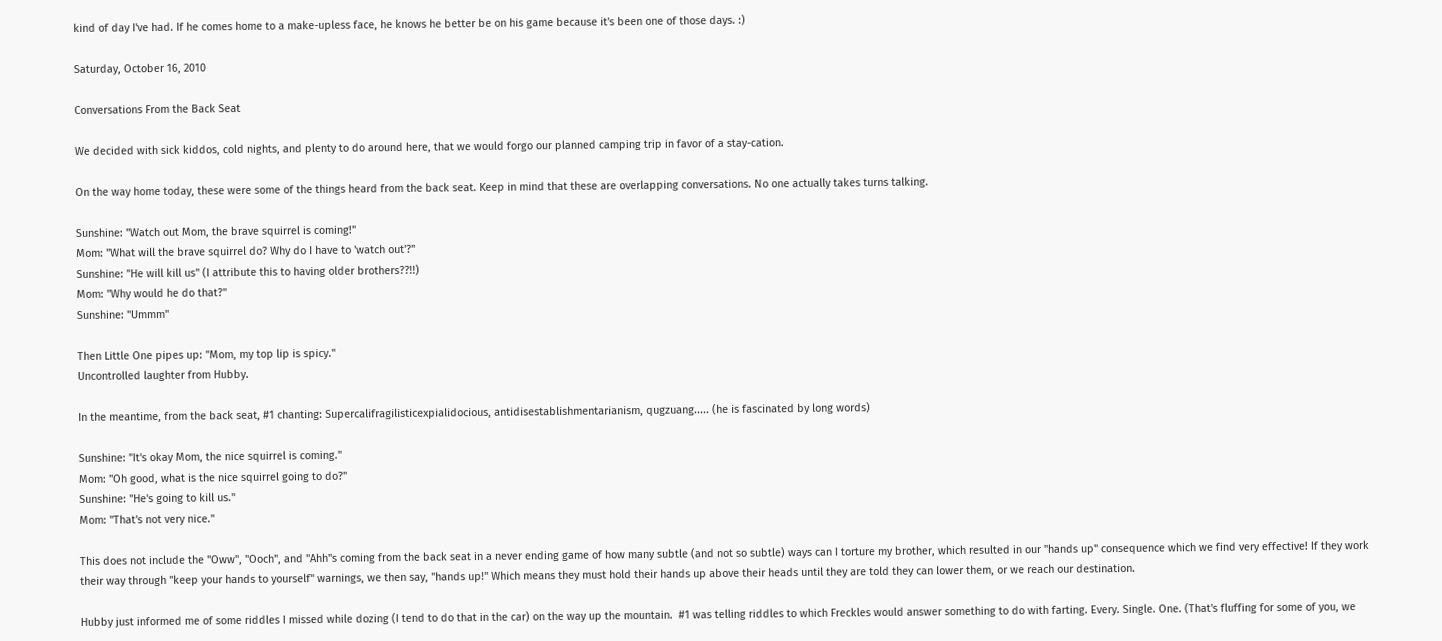kind of day I've had. If he comes home to a make-upless face, he knows he better be on his game because it's been one of those days. :)

Saturday, October 16, 2010

Conversations From the Back Seat

We decided with sick kiddos, cold nights, and plenty to do around here, that we would forgo our planned camping trip in favor of a stay-cation.

On the way home today, these were some of the things heard from the back seat. Keep in mind that these are overlapping conversations. No one actually takes turns talking.

Sunshine: "Watch out Mom, the brave squirrel is coming!"
Mom: "What will the brave squirrel do? Why do I have to 'watch out'?"
Sunshine: "He will kill us" (I attribute this to having older brothers??!!)
Mom: "Why would he do that?"
Sunshine: "Ummm"

Then Little One pipes up: "Mom, my top lip is spicy."
Uncontrolled laughter from Hubby.

In the meantime, from the back seat, #1 chanting: Supercalifragilisticexpialidocious, antidisestablishmentarianism, qugzuang..... (he is fascinated by long words)

Sunshine: "It's okay Mom, the nice squirrel is coming."
Mom: "Oh good, what is the nice squirrel going to do?"
Sunshine: "He's going to kill us."
Mom: "That's not very nice."

This does not include the "Oww", "Ooch", and "Ahh"s coming from the back seat in a never ending game of how many subtle (and not so subtle) ways can I torture my brother, which resulted in our "hands up" consequence which we find very effective! If they work their way through "keep your hands to yourself" warnings, we then say, "hands up!" Which means they must hold their hands up above their heads until they are told they can lower them, or we reach our destination.

Hubby just informed me of some riddles I missed while dozing (I tend to do that in the car) on the way up the mountain.  #1 was telling riddles to which Freckles would answer something to do with farting. Every. Single. One. (That's fluffing for some of you, we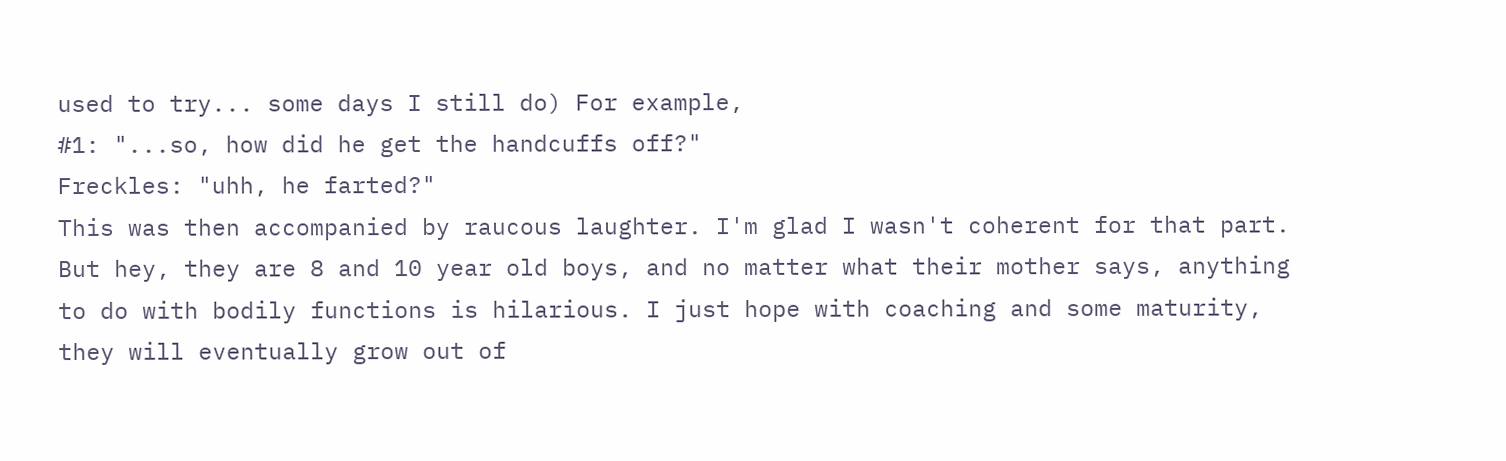used to try... some days I still do) For example,
#1: "...so, how did he get the handcuffs off?"
Freckles: "uhh, he farted?"
This was then accompanied by raucous laughter. I'm glad I wasn't coherent for that part. But hey, they are 8 and 10 year old boys, and no matter what their mother says, anything to do with bodily functions is hilarious. I just hope with coaching and some maturity, they will eventually grow out of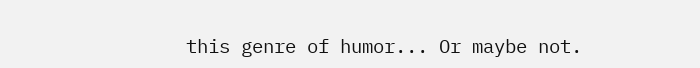this genre of humor... Or maybe not.